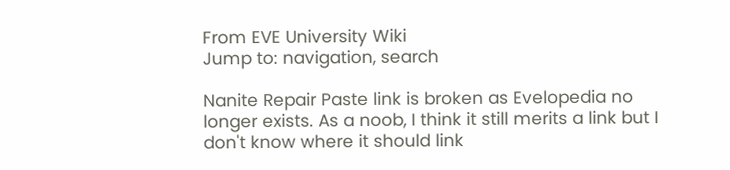From EVE University Wiki
Jump to: navigation, search

Nanite Repair Paste link is broken as Evelopedia no longer exists. As a noob, I think it still merits a link but I don't know where it should link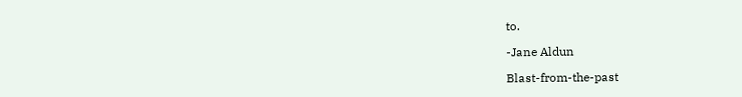to.

-Jane Aldun

Blast-from-the-past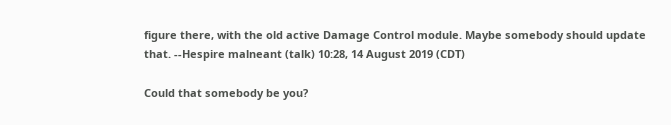figure there, with the old active Damage Control module. Maybe somebody should update that. --Hespire malneant (talk) 10:28, 14 August 2019 (CDT)

Could that somebody be you?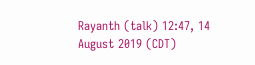Rayanth (talk) 12:47, 14 August 2019 (CDT)